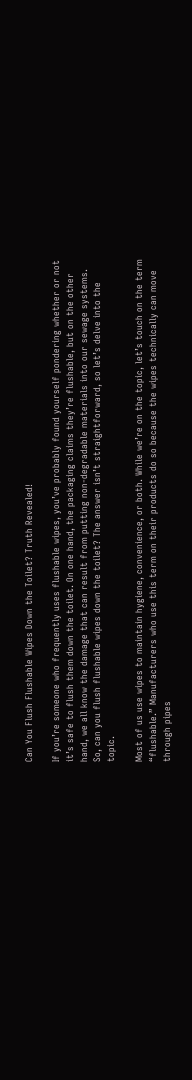Can You Flush Flushable Wipes Down the Toilet? Truth Revealed!

If you’re someone who frequently uses flushable wipes, you’ve probably found yourself pondering whether or not it’s safe to flush them down the toilet. On one hand, the packaging claims they’re flushable, but on the other hand, we all know the damage that can result from putting non-degradable materials into our sewage systems. So, can you flush flushable wipes down the toilet? The answer isn’t straightforward, so let’s delve into the topic.

Most of us use wipes to maintain hygiene, convenience, or both. While we’re on the topic, let’s touch on the term “flushable.” Manufacturers who use this term on their products do so because the wipes technically can move through pipes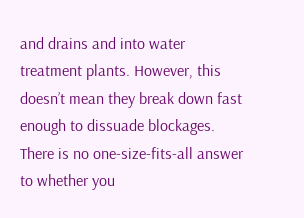and drains and into water treatment plants. However, this doesn’t mean they break down fast enough to dissuade blockages. There is no one-size-fits-all answer to whether you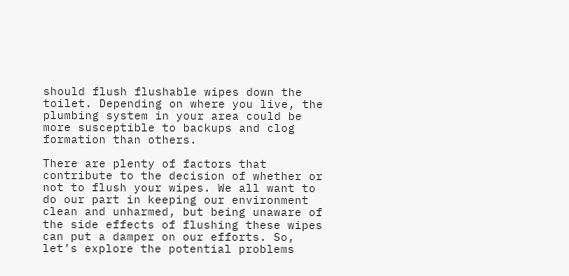should flush flushable wipes down the toilet. Depending on where you live, the plumbing system in your area could be more susceptible to backups and clog formation than others.

There are plenty of factors that contribute to the decision of whether or not to flush your wipes. We all want to do our part in keeping our environment clean and unharmed, but being unaware of the side effects of flushing these wipes can put a damper on our efforts. So, let’s explore the potential problems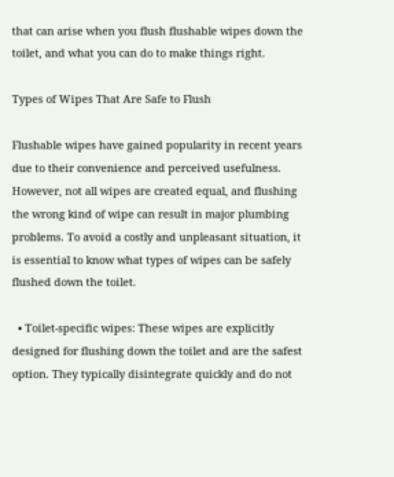that can arise when you flush flushable wipes down the toilet, and what you can do to make things right.

Types of Wipes That Are Safe to Flush

Flushable wipes have gained popularity in recent years due to their convenience and perceived usefulness. However, not all wipes are created equal, and flushing the wrong kind of wipe can result in major plumbing problems. To avoid a costly and unpleasant situation, it is essential to know what types of wipes can be safely flushed down the toilet.

  • Toilet-specific wipes: These wipes are explicitly designed for flushing down the toilet and are the safest option. They typically disintegrate quickly and do not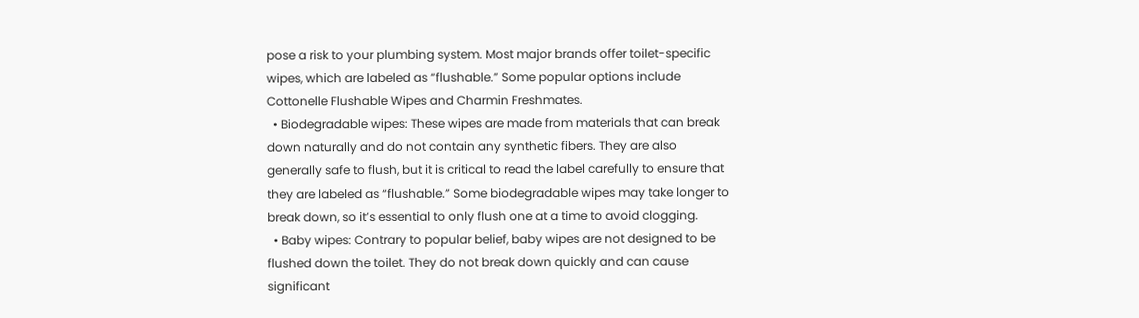pose a risk to your plumbing system. Most major brands offer toilet-specific wipes, which are labeled as “flushable.” Some popular options include Cottonelle Flushable Wipes and Charmin Freshmates.
  • Biodegradable wipes: These wipes are made from materials that can break down naturally and do not contain any synthetic fibers. They are also generally safe to flush, but it is critical to read the label carefully to ensure that they are labeled as “flushable.” Some biodegradable wipes may take longer to break down, so it’s essential to only flush one at a time to avoid clogging.
  • Baby wipes: Contrary to popular belief, baby wipes are not designed to be flushed down the toilet. They do not break down quickly and can cause significant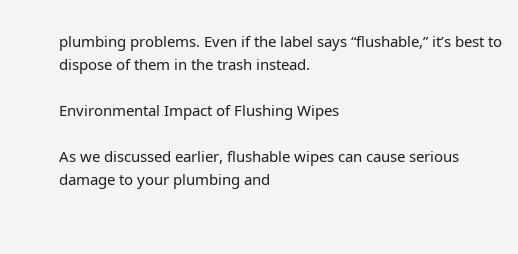plumbing problems. Even if the label says “flushable,” it’s best to dispose of them in the trash instead.

Environmental Impact of Flushing Wipes

As we discussed earlier, flushable wipes can cause serious damage to your plumbing and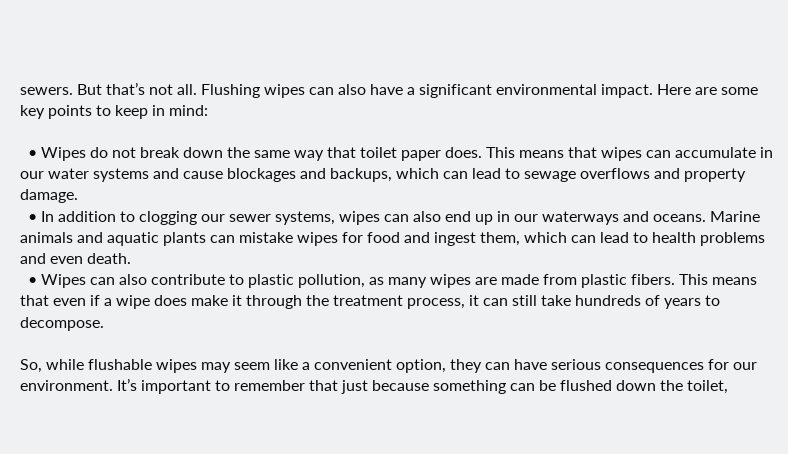sewers. But that’s not all. Flushing wipes can also have a significant environmental impact. Here are some key points to keep in mind:

  • Wipes do not break down the same way that toilet paper does. This means that wipes can accumulate in our water systems and cause blockages and backups, which can lead to sewage overflows and property damage.
  • In addition to clogging our sewer systems, wipes can also end up in our waterways and oceans. Marine animals and aquatic plants can mistake wipes for food and ingest them, which can lead to health problems and even death.
  • Wipes can also contribute to plastic pollution, as many wipes are made from plastic fibers. This means that even if a wipe does make it through the treatment process, it can still take hundreds of years to decompose.

So, while flushable wipes may seem like a convenient option, they can have serious consequences for our environment. It’s important to remember that just because something can be flushed down the toilet,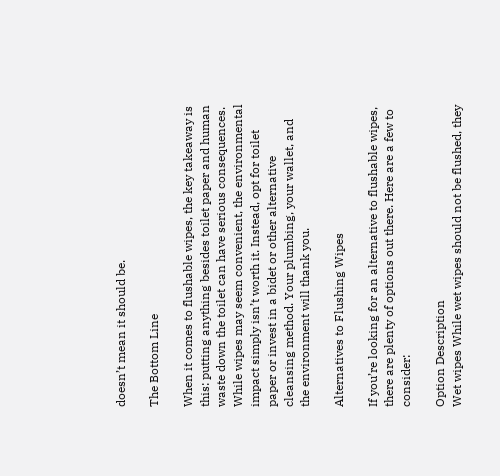doesn’t mean it should be.

The Bottom Line

When it comes to flushable wipes, the key takeaway is this: putting anything besides toilet paper and human waste down the toilet can have serious consequences. While wipes may seem convenient, the environmental impact simply isn’t worth it. Instead, opt for toilet paper or invest in a bidet or other alternative cleansing method. Your plumbing, your wallet, and the environment will thank you.

Alternatives to Flushing Wipes

If you’re looking for an alternative to flushable wipes, there are plenty of options out there. Here are a few to consider:

Option Description
Wet wipes While wet wipes should not be flushed, they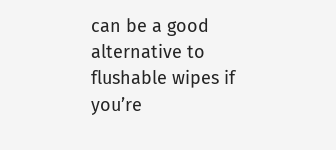can be a good alternative to flushable wipes if you’re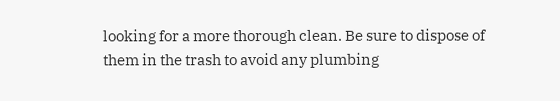looking for a more thorough clean. Be sure to dispose of them in the trash to avoid any plumbing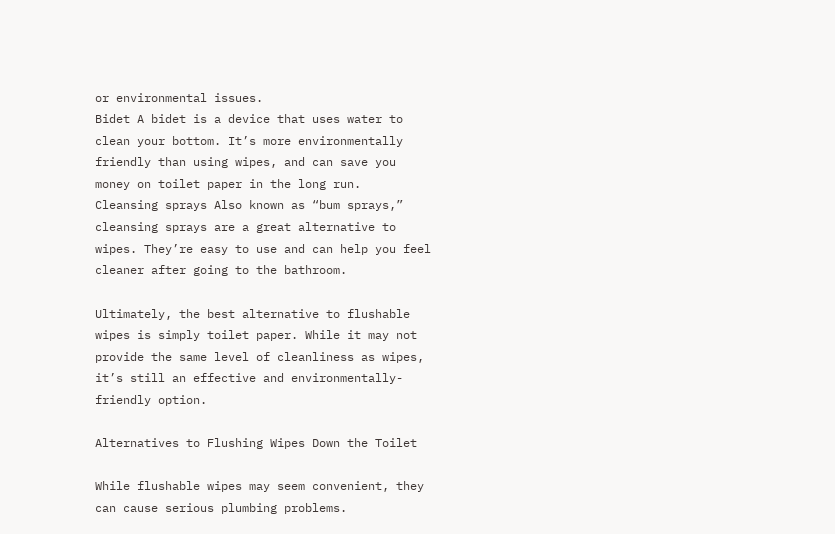or environmental issues.
Bidet A bidet is a device that uses water to clean your bottom. It’s more environmentally friendly than using wipes, and can save you money on toilet paper in the long run.
Cleansing sprays Also known as “bum sprays,” cleansing sprays are a great alternative to wipes. They’re easy to use and can help you feel cleaner after going to the bathroom.

Ultimately, the best alternative to flushable wipes is simply toilet paper. While it may not provide the same level of cleanliness as wipes, it’s still an effective and environmentally-friendly option.

Alternatives to Flushing Wipes Down the Toilet

While flushable wipes may seem convenient, they can cause serious plumbing problems.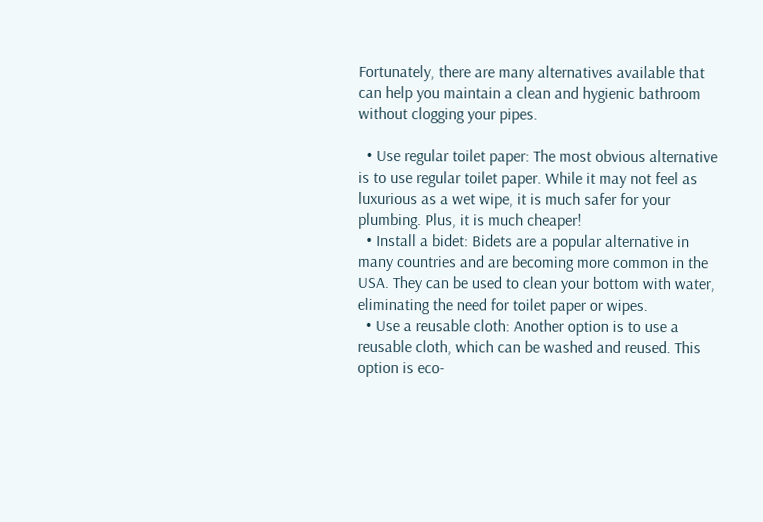Fortunately, there are many alternatives available that can help you maintain a clean and hygienic bathroom without clogging your pipes.

  • Use regular toilet paper: The most obvious alternative is to use regular toilet paper. While it may not feel as luxurious as a wet wipe, it is much safer for your plumbing. Plus, it is much cheaper!
  • Install a bidet: Bidets are a popular alternative in many countries and are becoming more common in the USA. They can be used to clean your bottom with water, eliminating the need for toilet paper or wipes.
  • Use a reusable cloth: Another option is to use a reusable cloth, which can be washed and reused. This option is eco-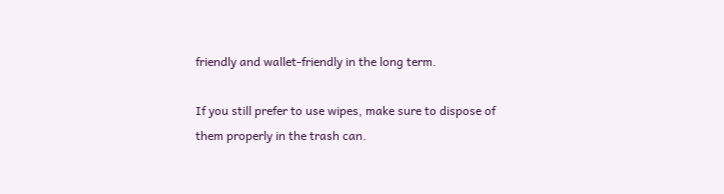friendly and wallet-friendly in the long term.

If you still prefer to use wipes, make sure to dispose of them properly in the trash can.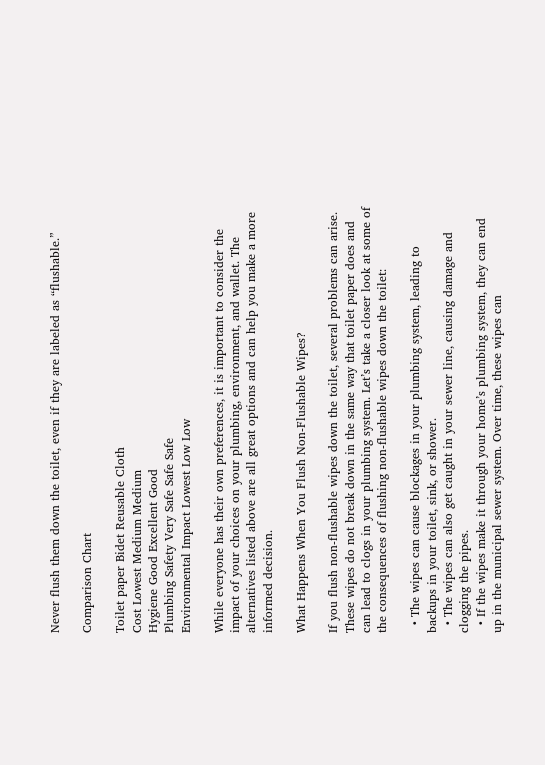Never flush them down the toilet, even if they are labeled as “flushable.”

Comparison Chart

Toilet paper Bidet Reusable Cloth
Cost Lowest Medium Medium
Hygiene Good Excellent Good
Plumbing Safety Very Safe Safe Safe
Environmental Impact Lowest Low Low

While everyone has their own preferences, it is important to consider the impact of your choices on your plumbing, environment, and wallet. The alternatives listed above are all great options and can help you make a more informed decision.

What Happens When You Flush Non-Flushable Wipes?

If you flush non-flushable wipes down the toilet, several problems can arise. These wipes do not break down in the same way that toilet paper does and can lead to clogs in your plumbing system. Let’s take a closer look at some of the consequences of flushing non-flushable wipes down the toilet:

  • The wipes can cause blockages in your plumbing system, leading to backups in your toilet, sink, or shower.
  • The wipes can also get caught in your sewer line, causing damage and clogging the pipes.
  • If the wipes make it through your home’s plumbing system, they can end up in the municipal sewer system. Over time, these wipes can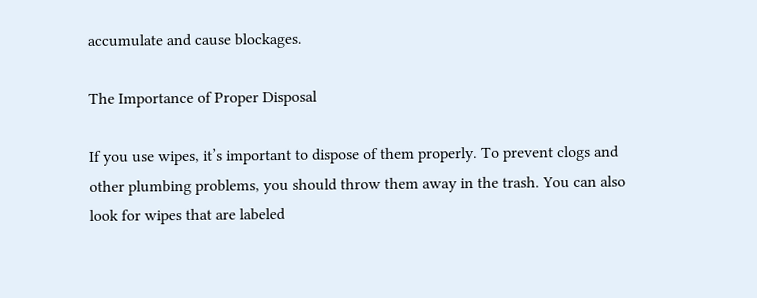accumulate and cause blockages.

The Importance of Proper Disposal

If you use wipes, it’s important to dispose of them properly. To prevent clogs and other plumbing problems, you should throw them away in the trash. You can also look for wipes that are labeled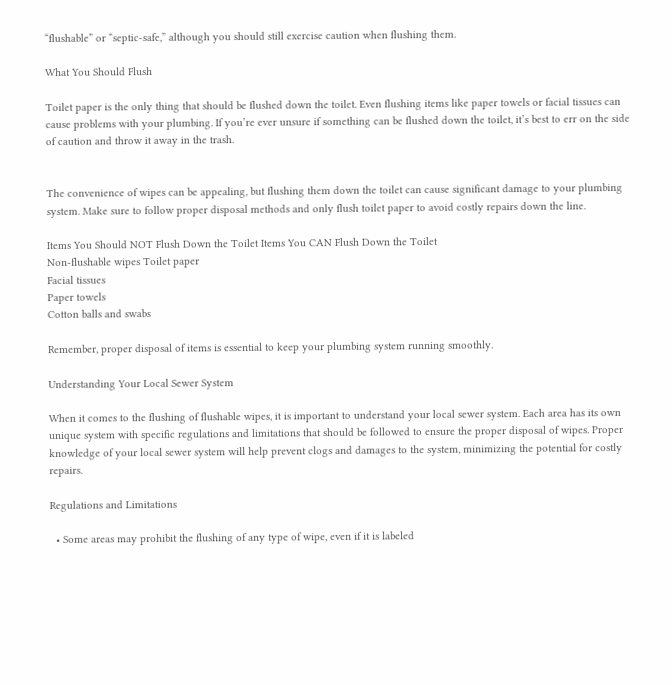“flushable” or “septic-safe,” although you should still exercise caution when flushing them.

What You Should Flush

Toilet paper is the only thing that should be flushed down the toilet. Even flushing items like paper towels or facial tissues can cause problems with your plumbing. If you’re ever unsure if something can be flushed down the toilet, it’s best to err on the side of caution and throw it away in the trash.


The convenience of wipes can be appealing, but flushing them down the toilet can cause significant damage to your plumbing system. Make sure to follow proper disposal methods and only flush toilet paper to avoid costly repairs down the line.

Items You Should NOT Flush Down the Toilet Items You CAN Flush Down the Toilet
Non-flushable wipes Toilet paper
Facial tissues
Paper towels
Cotton balls and swabs

Remember, proper disposal of items is essential to keep your plumbing system running smoothly.

Understanding Your Local Sewer System

When it comes to the flushing of flushable wipes, it is important to understand your local sewer system. Each area has its own unique system with specific regulations and limitations that should be followed to ensure the proper disposal of wipes. Proper knowledge of your local sewer system will help prevent clogs and damages to the system, minimizing the potential for costly repairs.

Regulations and Limitations

  • Some areas may prohibit the flushing of any type of wipe, even if it is labeled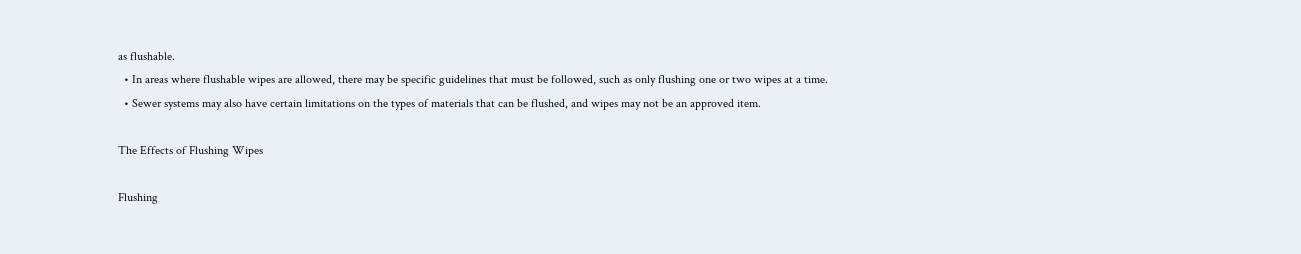as flushable.
  • In areas where flushable wipes are allowed, there may be specific guidelines that must be followed, such as only flushing one or two wipes at a time.
  • Sewer systems may also have certain limitations on the types of materials that can be flushed, and wipes may not be an approved item.

The Effects of Flushing Wipes

Flushing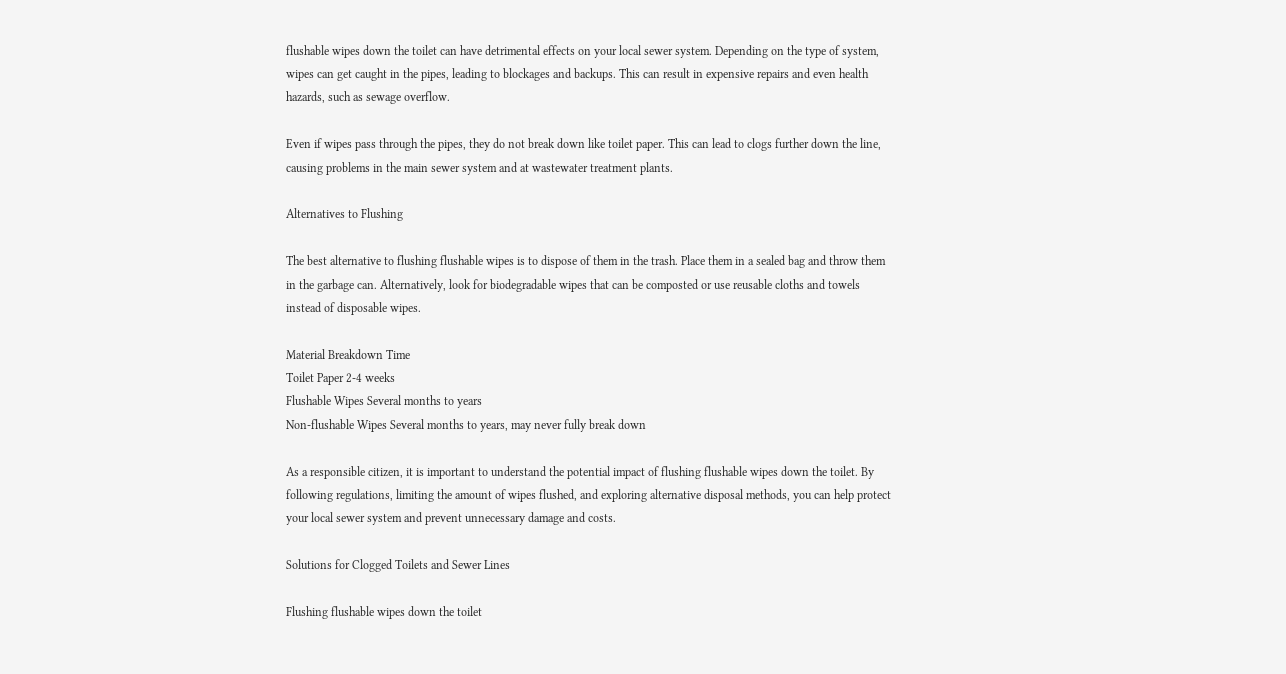flushable wipes down the toilet can have detrimental effects on your local sewer system. Depending on the type of system, wipes can get caught in the pipes, leading to blockages and backups. This can result in expensive repairs and even health hazards, such as sewage overflow.

Even if wipes pass through the pipes, they do not break down like toilet paper. This can lead to clogs further down the line, causing problems in the main sewer system and at wastewater treatment plants.

Alternatives to Flushing

The best alternative to flushing flushable wipes is to dispose of them in the trash. Place them in a sealed bag and throw them in the garbage can. Alternatively, look for biodegradable wipes that can be composted or use reusable cloths and towels instead of disposable wipes.

Material Breakdown Time
Toilet Paper 2-4 weeks
Flushable Wipes Several months to years
Non-flushable Wipes Several months to years, may never fully break down

As a responsible citizen, it is important to understand the potential impact of flushing flushable wipes down the toilet. By following regulations, limiting the amount of wipes flushed, and exploring alternative disposal methods, you can help protect your local sewer system and prevent unnecessary damage and costs.

Solutions for Clogged Toilets and Sewer Lines

Flushing flushable wipes down the toilet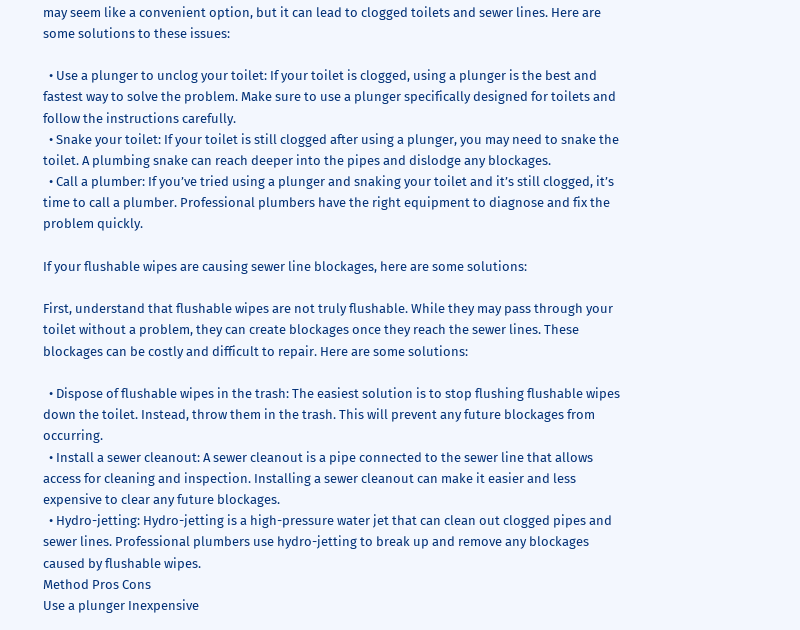may seem like a convenient option, but it can lead to clogged toilets and sewer lines. Here are some solutions to these issues:

  • Use a plunger to unclog your toilet: If your toilet is clogged, using a plunger is the best and fastest way to solve the problem. Make sure to use a plunger specifically designed for toilets and follow the instructions carefully.
  • Snake your toilet: If your toilet is still clogged after using a plunger, you may need to snake the toilet. A plumbing snake can reach deeper into the pipes and dislodge any blockages.
  • Call a plumber: If you’ve tried using a plunger and snaking your toilet and it’s still clogged, it’s time to call a plumber. Professional plumbers have the right equipment to diagnose and fix the problem quickly.

If your flushable wipes are causing sewer line blockages, here are some solutions:

First, understand that flushable wipes are not truly flushable. While they may pass through your toilet without a problem, they can create blockages once they reach the sewer lines. These blockages can be costly and difficult to repair. Here are some solutions:

  • Dispose of flushable wipes in the trash: The easiest solution is to stop flushing flushable wipes down the toilet. Instead, throw them in the trash. This will prevent any future blockages from occurring.
  • Install a sewer cleanout: A sewer cleanout is a pipe connected to the sewer line that allows access for cleaning and inspection. Installing a sewer cleanout can make it easier and less expensive to clear any future blockages.
  • Hydro-jetting: Hydro-jetting is a high-pressure water jet that can clean out clogged pipes and sewer lines. Professional plumbers use hydro-jetting to break up and remove any blockages caused by flushable wipes.
Method Pros Cons
Use a plunger Inexpensive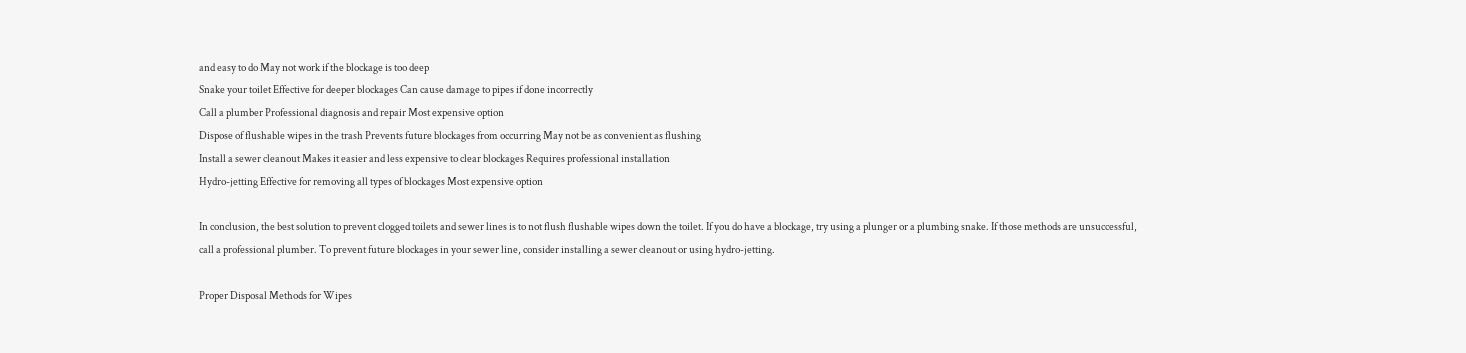and easy to do May not work if the blockage is too deep
Snake your toilet Effective for deeper blockages Can cause damage to pipes if done incorrectly
Call a plumber Professional diagnosis and repair Most expensive option
Dispose of flushable wipes in the trash Prevents future blockages from occurring May not be as convenient as flushing
Install a sewer cleanout Makes it easier and less expensive to clear blockages Requires professional installation
Hydro-jetting Effective for removing all types of blockages Most expensive option

In conclusion, the best solution to prevent clogged toilets and sewer lines is to not flush flushable wipes down the toilet. If you do have a blockage, try using a plunger or a plumbing snake. If those methods are unsuccessful, call a professional plumber. To prevent future blockages in your sewer line, consider installing a sewer cleanout or using hydro-jetting.

Proper Disposal Methods for Wipes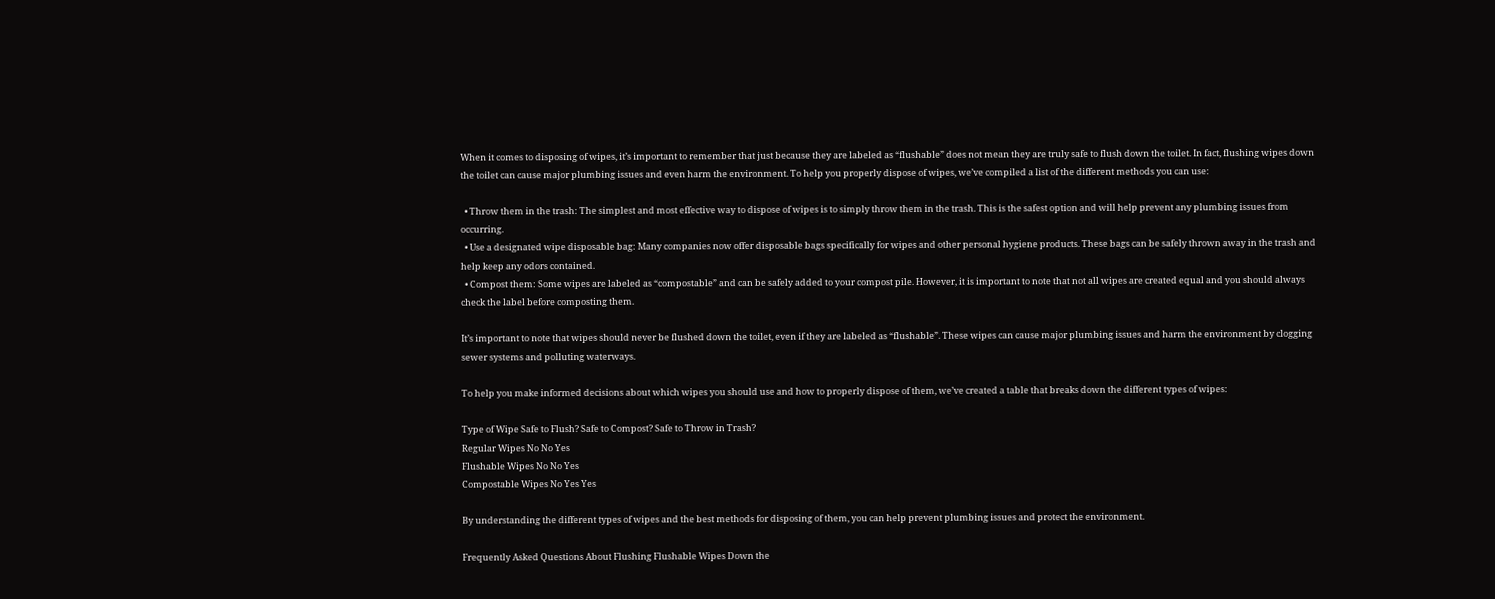When it comes to disposing of wipes, it’s important to remember that just because they are labeled as “flushable” does not mean they are truly safe to flush down the toilet. In fact, flushing wipes down the toilet can cause major plumbing issues and even harm the environment. To help you properly dispose of wipes, we’ve compiled a list of the different methods you can use:

  • Throw them in the trash: The simplest and most effective way to dispose of wipes is to simply throw them in the trash. This is the safest option and will help prevent any plumbing issues from occurring.
  • Use a designated wipe disposable bag: Many companies now offer disposable bags specifically for wipes and other personal hygiene products. These bags can be safely thrown away in the trash and help keep any odors contained.
  • Compost them: Some wipes are labeled as “compostable” and can be safely added to your compost pile. However, it is important to note that not all wipes are created equal and you should always check the label before composting them.

It’s important to note that wipes should never be flushed down the toilet, even if they are labeled as “flushable”. These wipes can cause major plumbing issues and harm the environment by clogging sewer systems and polluting waterways.

To help you make informed decisions about which wipes you should use and how to properly dispose of them, we’ve created a table that breaks down the different types of wipes:

Type of Wipe Safe to Flush? Safe to Compost? Safe to Throw in Trash?
Regular Wipes No No Yes
Flushable Wipes No No Yes
Compostable Wipes No Yes Yes

By understanding the different types of wipes and the best methods for disposing of them, you can help prevent plumbing issues and protect the environment.

Frequently Asked Questions About Flushing Flushable Wipes Down the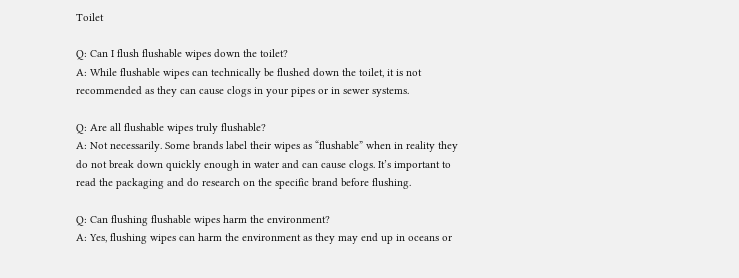Toilet

Q: Can I flush flushable wipes down the toilet?
A: While flushable wipes can technically be flushed down the toilet, it is not recommended as they can cause clogs in your pipes or in sewer systems.

Q: Are all flushable wipes truly flushable?
A: Not necessarily. Some brands label their wipes as “flushable” when in reality they do not break down quickly enough in water and can cause clogs. It’s important to read the packaging and do research on the specific brand before flushing.

Q: Can flushing flushable wipes harm the environment?
A: Yes, flushing wipes can harm the environment as they may end up in oceans or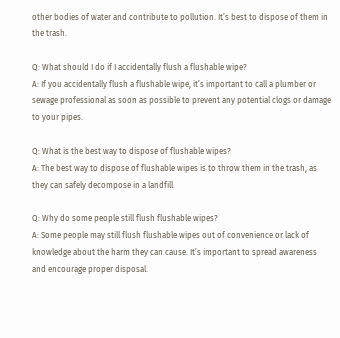other bodies of water and contribute to pollution. It’s best to dispose of them in the trash.

Q: What should I do if I accidentally flush a flushable wipe?
A: If you accidentally flush a flushable wipe, it’s important to call a plumber or sewage professional as soon as possible to prevent any potential clogs or damage to your pipes.

Q: What is the best way to dispose of flushable wipes?
A: The best way to dispose of flushable wipes is to throw them in the trash, as they can safely decompose in a landfill.

Q: Why do some people still flush flushable wipes?
A: Some people may still flush flushable wipes out of convenience or lack of knowledge about the harm they can cause. It’s important to spread awareness and encourage proper disposal.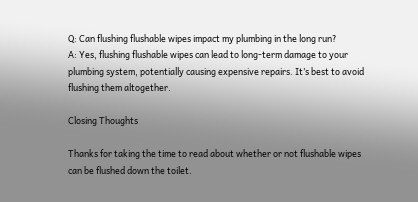Q: Can flushing flushable wipes impact my plumbing in the long run?
A: Yes, flushing flushable wipes can lead to long-term damage to your plumbing system, potentially causing expensive repairs. It’s best to avoid flushing them altogether.

Closing Thoughts

Thanks for taking the time to read about whether or not flushable wipes can be flushed down the toilet.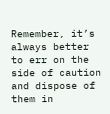Remember, it’s always better to err on the side of caution and dispose of them in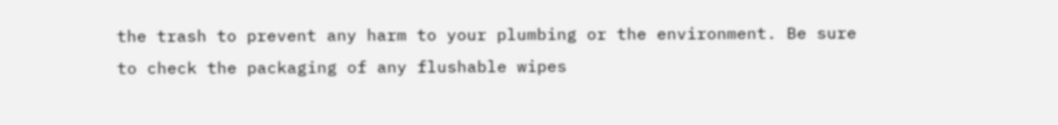the trash to prevent any harm to your plumbing or the environment. Be sure to check the packaging of any flushable wipes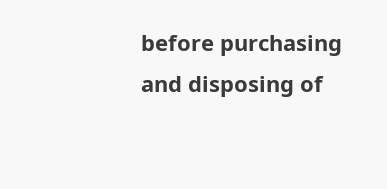before purchasing and disposing of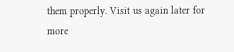them properly. Visit us again later for more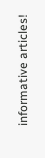informative articles!